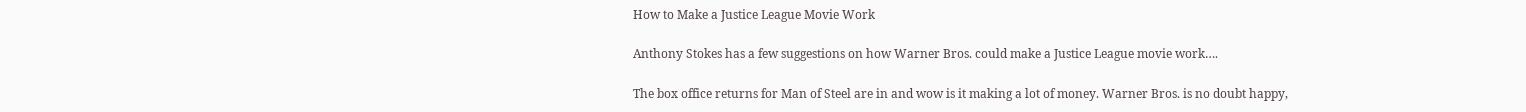How to Make a Justice League Movie Work

Anthony Stokes has a few suggestions on how Warner Bros. could make a Justice League movie work….

The box office returns for Man of Steel are in and wow is it making a lot of money. Warner Bros. is no doubt happy,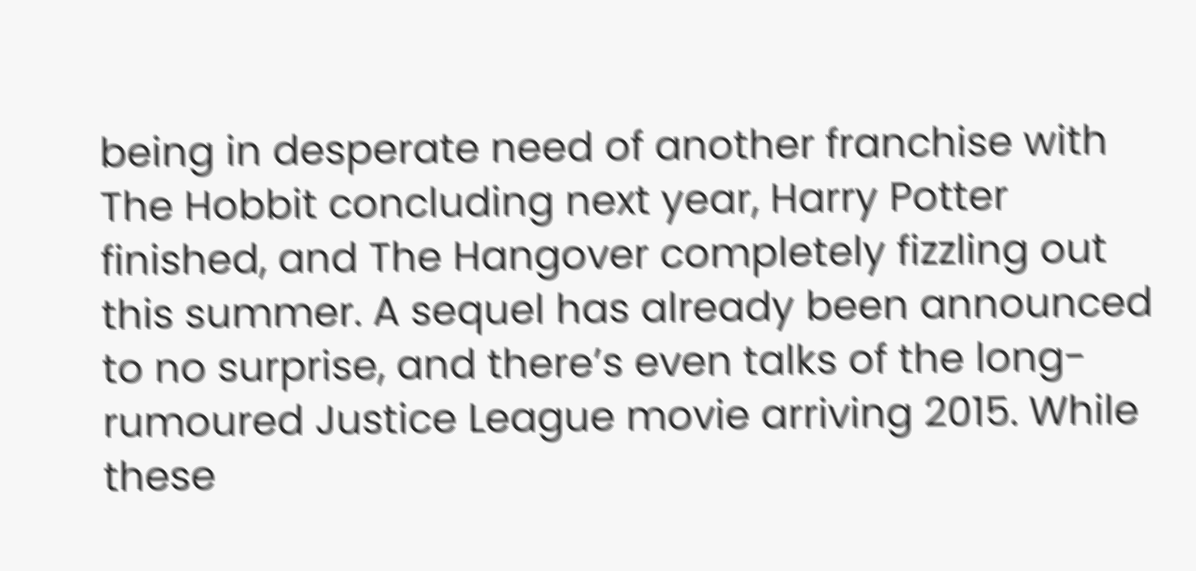being in desperate need of another franchise with The Hobbit concluding next year, Harry Potter finished, and The Hangover completely fizzling out this summer. A sequel has already been announced to no surprise, and there’s even talks of the long-rumoured Justice League movie arriving 2015. While these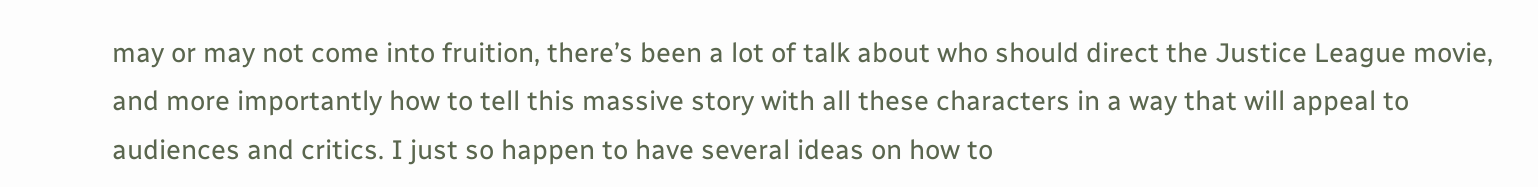may or may not come into fruition, there’s been a lot of talk about who should direct the Justice League movie, and more importantly how to tell this massive story with all these characters in a way that will appeal to audiences and critics. I just so happen to have several ideas on how to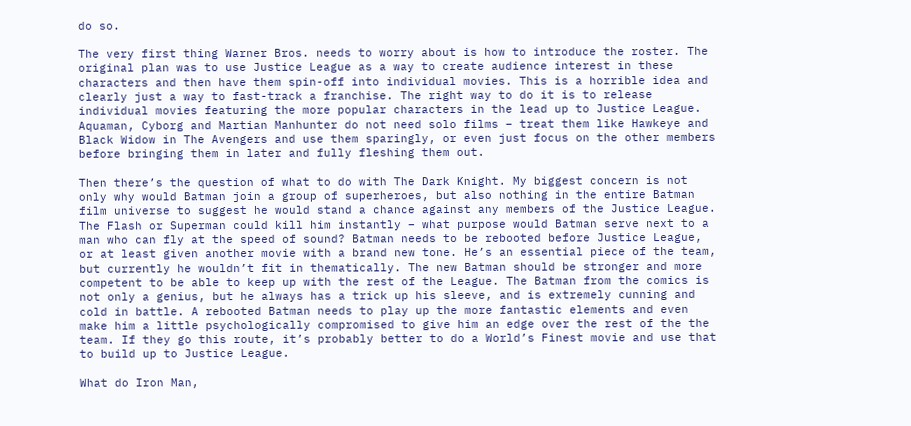do so.

The very first thing Warner Bros. needs to worry about is how to introduce the roster. The original plan was to use Justice League as a way to create audience interest in these characters and then have them spin-off into individual movies. This is a horrible idea and clearly just a way to fast-track a franchise. The right way to do it is to release individual movies featuring the more popular characters in the lead up to Justice League. Aquaman, Cyborg and Martian Manhunter do not need solo films – treat them like Hawkeye and Black Widow in The Avengers and use them sparingly, or even just focus on the other members before bringing them in later and fully fleshing them out.

Then there’s the question of what to do with The Dark Knight. My biggest concern is not only why would Batman join a group of superheroes, but also nothing in the entire Batman film universe to suggest he would stand a chance against any members of the Justice League. The Flash or Superman could kill him instantly – what purpose would Batman serve next to a man who can fly at the speed of sound? Batman needs to be rebooted before Justice League, or at least given another movie with a brand new tone. He’s an essential piece of the team, but currently he wouldn’t fit in thematically. The new Batman should be stronger and more competent to be able to keep up with the rest of the League. The Batman from the comics is not only a genius, but he always has a trick up his sleeve, and is extremely cunning and cold in battle. A rebooted Batman needs to play up the more fantastic elements and even make him a little psychologically compromised to give him an edge over the rest of the the team. If they go this route, it’s probably better to do a World’s Finest movie and use that to build up to Justice League.

What do Iron Man,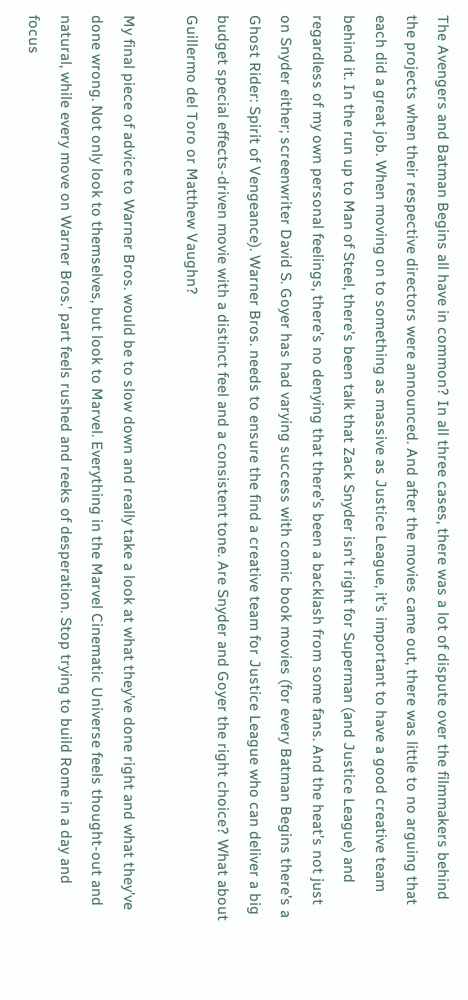The Avengers and Batman Begins all have in common? In all three cases, there was a lot of dispute over the filmmakers behind the projects when their respective directors were announced. And after the movies came out, there was little to no arguing that each did a great job. When moving on to something as massive as Justice League, it’s important to have a good creative team behind it. In the run up to Man of Steel, there’s been talk that Zack Snyder isn’t right for Superman (and Justice League) and regardless of my own personal feelings, there’s no denying that there’s been a backlash from some fans. And the heat’s not just on Snyder either; screenwriter David S. Goyer has had varying success with comic book movies (for every Batman Begins there’s a Ghost Rider: Spirit of Vengeance). Warner Bros. needs to ensure the find a creative team for Justice League who can deliver a big budget special effects-driven movie with a distinct feel and a consistent tone. Are Snyder and Goyer the right choice? What about Guillermo del Toro or Matthew Vaughn?

My final piece of advice to Warner Bros. would be to slow down and really take a look at what they’ve done right and what they’ve done wrong. Not only look to themselves, but look to Marvel. Everything in the Marvel Cinematic Universe feels thought-out and natural, while every move on Warner Bros.’ part feels rushed and reeks of desperation. Stop trying to build Rome in a day and focus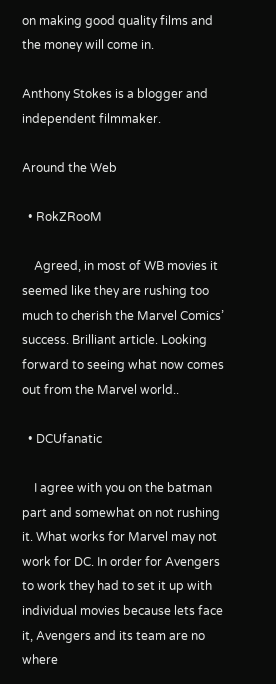on making good quality films and the money will come in.

Anthony Stokes is a blogger and independent filmmaker.

Around the Web

  • RokZRooM

    Agreed, in most of WB movies it seemed like they are rushing too much to cherish the Marvel Comics’ success. Brilliant article. Looking forward to seeing what now comes out from the Marvel world..

  • DCUfanatic

    I agree with you on the batman part and somewhat on not rushing it. What works for Marvel may not work for DC. In order for Avengers to work they had to set it up with individual movies because lets face it, Avengers and its team are no where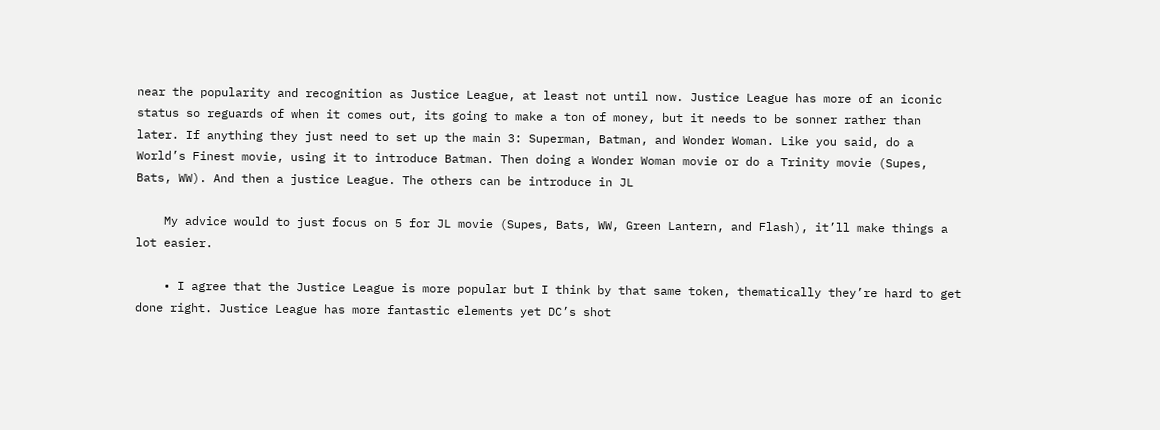near the popularity and recognition as Justice League, at least not until now. Justice League has more of an iconic status so reguards of when it comes out, its going to make a ton of money, but it needs to be sonner rather than later. If anything they just need to set up the main 3: Superman, Batman, and Wonder Woman. Like you said, do a World’s Finest movie, using it to introduce Batman. Then doing a Wonder Woman movie or do a Trinity movie (Supes, Bats, WW). And then a justice League. The others can be introduce in JL

    My advice would to just focus on 5 for JL movie (Supes, Bats, WW, Green Lantern, and Flash), it’ll make things a lot easier.

    • I agree that the Justice League is more popular but I think by that same token, thematically they’re hard to get done right. Justice League has more fantastic elements yet DC’s shot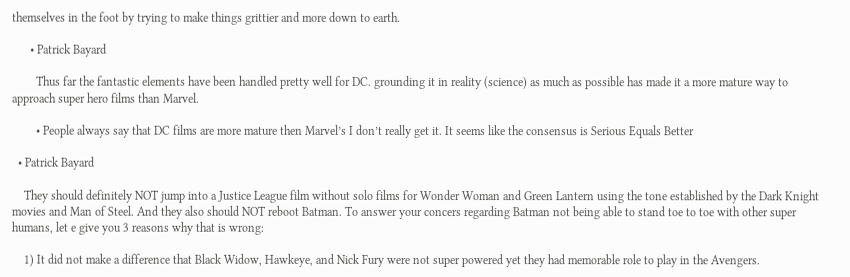themselves in the foot by trying to make things grittier and more down to earth.

      • Patrick Bayard

        Thus far the fantastic elements have been handled pretty well for DC. grounding it in reality (science) as much as possible has made it a more mature way to approach super hero films than Marvel.

        • People always say that DC films are more mature then Marvel’s I don’t really get it. It seems like the consensus is Serious Equals Better

  • Patrick Bayard

    They should definitely NOT jump into a Justice League film without solo films for Wonder Woman and Green Lantern using the tone established by the Dark Knight movies and Man of Steel. And they also should NOT reboot Batman. To answer your concers regarding Batman not being able to stand toe to toe with other super humans, let e give you 3 reasons why that is wrong:

    1) It did not make a difference that Black Widow, Hawkeye, and Nick Fury were not super powered yet they had memorable role to play in the Avengers.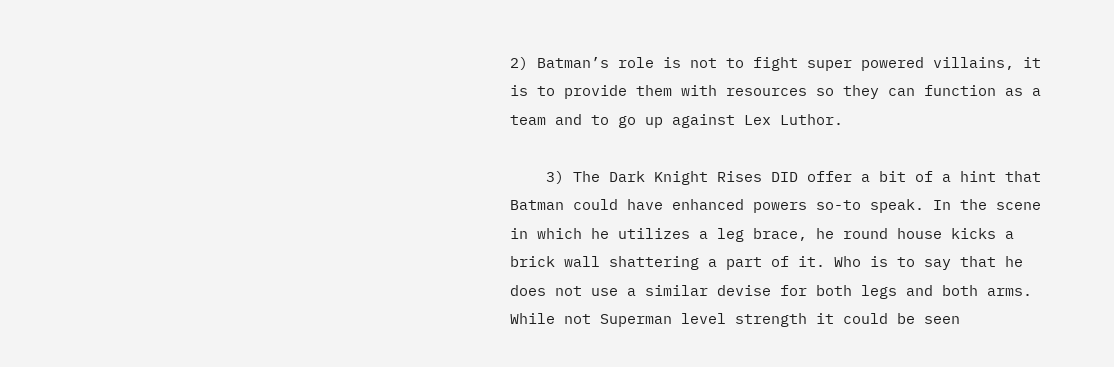2) Batman’s role is not to fight super powered villains, it is to provide them with resources so they can function as a team and to go up against Lex Luthor.

    3) The Dark Knight Rises DID offer a bit of a hint that Batman could have enhanced powers so-to speak. In the scene in which he utilizes a leg brace, he round house kicks a brick wall shattering a part of it. Who is to say that he does not use a similar devise for both legs and both arms. While not Superman level strength it could be seen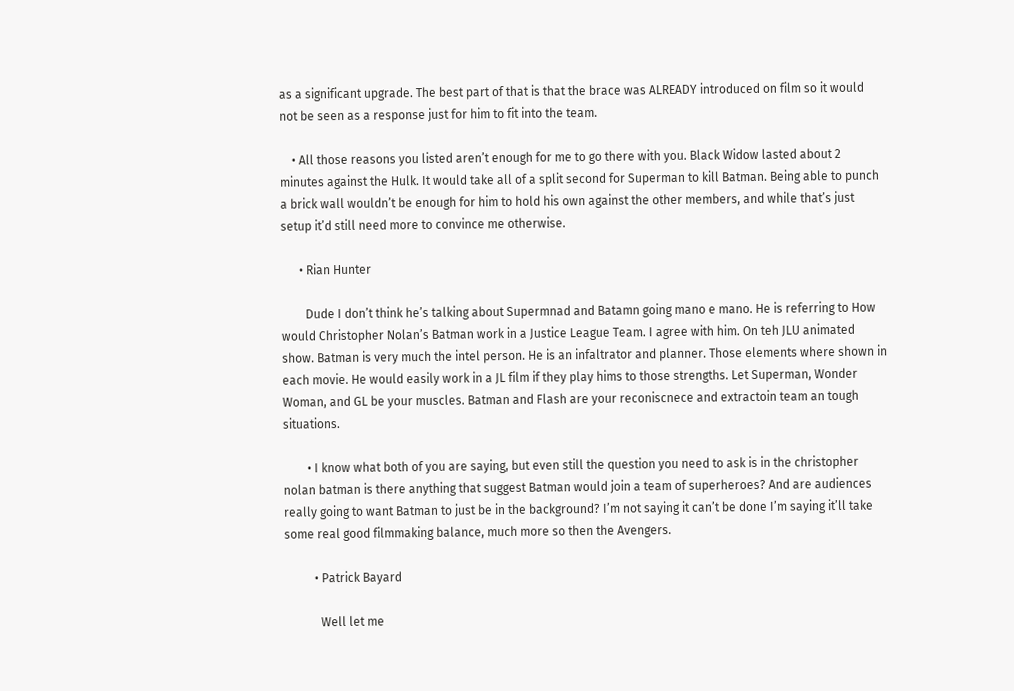as a significant upgrade. The best part of that is that the brace was ALREADY introduced on film so it would not be seen as a response just for him to fit into the team.

    • All those reasons you listed aren’t enough for me to go there with you. Black Widow lasted about 2 minutes against the Hulk. It would take all of a split second for Superman to kill Batman. Being able to punch a brick wall wouldn’t be enough for him to hold his own against the other members, and while that’s just setup it’d still need more to convince me otherwise.

      • Rian Hunter

        Dude I don’t think he’s talking about Supermnad and Batamn going mano e mano. He is referring to How would Christopher Nolan’s Batman work in a Justice League Team. I agree with him. On teh JLU animated show. Batman is very much the intel person. He is an infaltrator and planner. Those elements where shown in each movie. He would easily work in a JL film if they play hims to those strengths. Let Superman, Wonder Woman, and GL be your muscles. Batman and Flash are your reconiscnece and extractoin team an tough situations.

        • I know what both of you are saying, but even still the question you need to ask is in the christopher nolan batman is there anything that suggest Batman would join a team of superheroes? And are audiences really going to want Batman to just be in the background? I’m not saying it can’t be done I’m saying it’ll take some real good filmmaking balance, much more so then the Avengers.

          • Patrick Bayard

            Well let me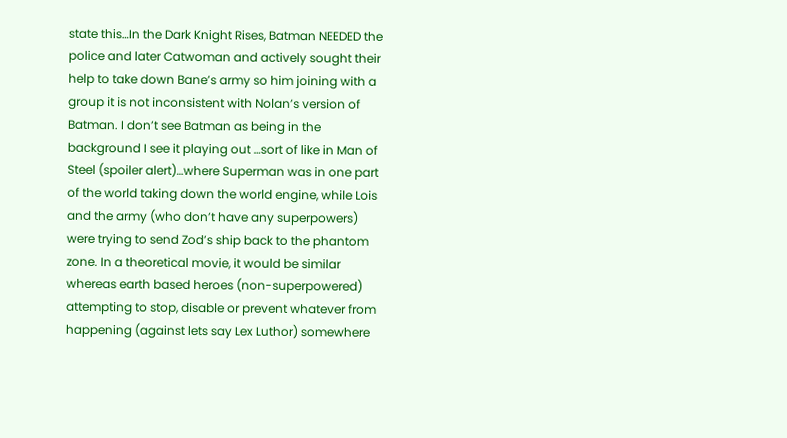state this…In the Dark Knight Rises, Batman NEEDED the police and later Catwoman and actively sought their help to take down Bane’s army so him joining with a group it is not inconsistent with Nolan’s version of Batman. I don’t see Batman as being in the background I see it playing out …sort of like in Man of Steel (spoiler alert)…where Superman was in one part of the world taking down the world engine, while Lois and the army (who don’t have any superpowers) were trying to send Zod’s ship back to the phantom zone. In a theoretical movie, it would be similar whereas earth based heroes (non-superpowered) attempting to stop, disable or prevent whatever from happening (against lets say Lex Luthor) somewhere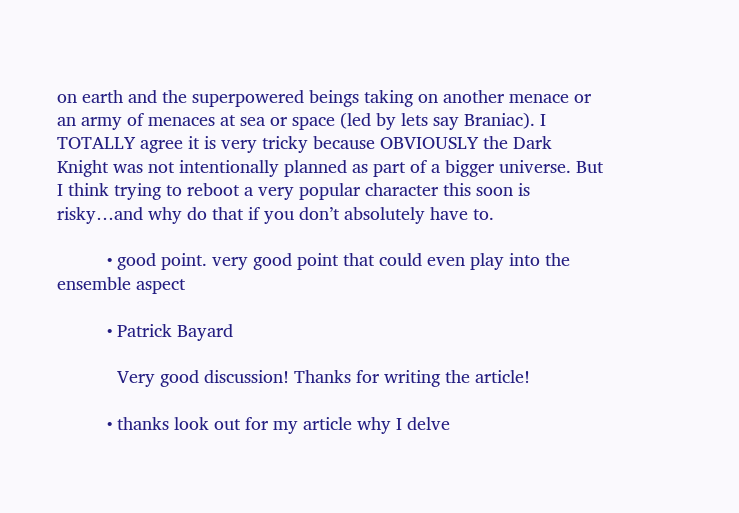on earth and the superpowered beings taking on another menace or an army of menaces at sea or space (led by lets say Braniac). I TOTALLY agree it is very tricky because OBVIOUSLY the Dark Knight was not intentionally planned as part of a bigger universe. But I think trying to reboot a very popular character this soon is risky…and why do that if you don’t absolutely have to.

          • good point. very good point that could even play into the ensemble aspect

          • Patrick Bayard

            Very good discussion! Thanks for writing the article!

          • thanks look out for my article why I delve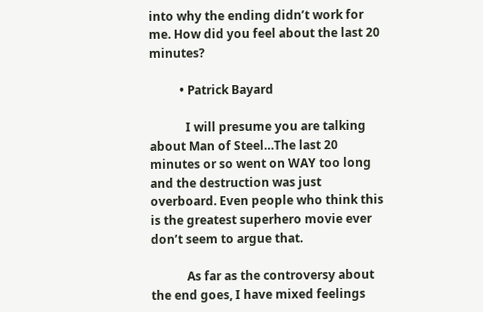into why the ending didn’t work for me. How did you feel about the last 20 minutes?

          • Patrick Bayard

            I will presume you are talking about Man of Steel…The last 20 minutes or so went on WAY too long and the destruction was just overboard. Even people who think this is the greatest superhero movie ever don’t seem to argue that.

            As far as the controversy about the end goes, I have mixed feelings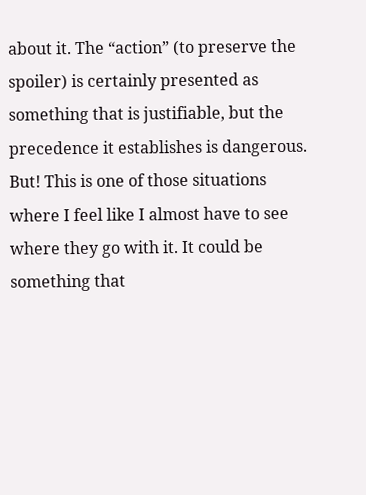about it. The “action” (to preserve the spoiler) is certainly presented as something that is justifiable, but the precedence it establishes is dangerous. But! This is one of those situations where I feel like I almost have to see where they go with it. It could be something that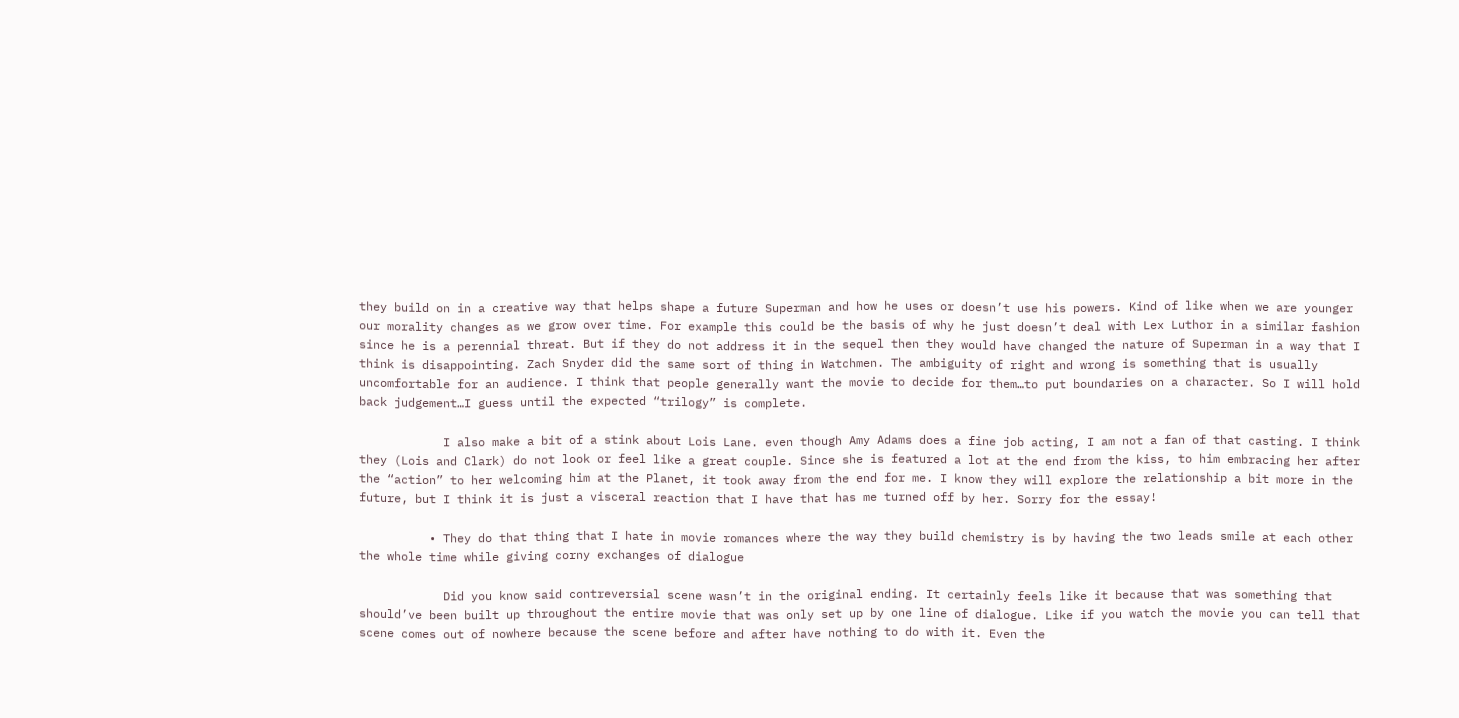they build on in a creative way that helps shape a future Superman and how he uses or doesn’t use his powers. Kind of like when we are younger our morality changes as we grow over time. For example this could be the basis of why he just doesn’t deal with Lex Luthor in a similar fashion since he is a perennial threat. But if they do not address it in the sequel then they would have changed the nature of Superman in a way that I think is disappointing. Zach Snyder did the same sort of thing in Watchmen. The ambiguity of right and wrong is something that is usually uncomfortable for an audience. I think that people generally want the movie to decide for them…to put boundaries on a character. So I will hold back judgement…I guess until the expected “trilogy” is complete.

            I also make a bit of a stink about Lois Lane. even though Amy Adams does a fine job acting, I am not a fan of that casting. I think they (Lois and Clark) do not look or feel like a great couple. Since she is featured a lot at the end from the kiss, to him embracing her after the “action” to her welcoming him at the Planet, it took away from the end for me. I know they will explore the relationship a bit more in the future, but I think it is just a visceral reaction that I have that has me turned off by her. Sorry for the essay!

          • They do that thing that I hate in movie romances where the way they build chemistry is by having the two leads smile at each other the whole time while giving corny exchanges of dialogue

            Did you know said contreversial scene wasn’t in the original ending. It certainly feels like it because that was something that should’ve been built up throughout the entire movie that was only set up by one line of dialogue. Like if you watch the movie you can tell that scene comes out of nowhere because the scene before and after have nothing to do with it. Even the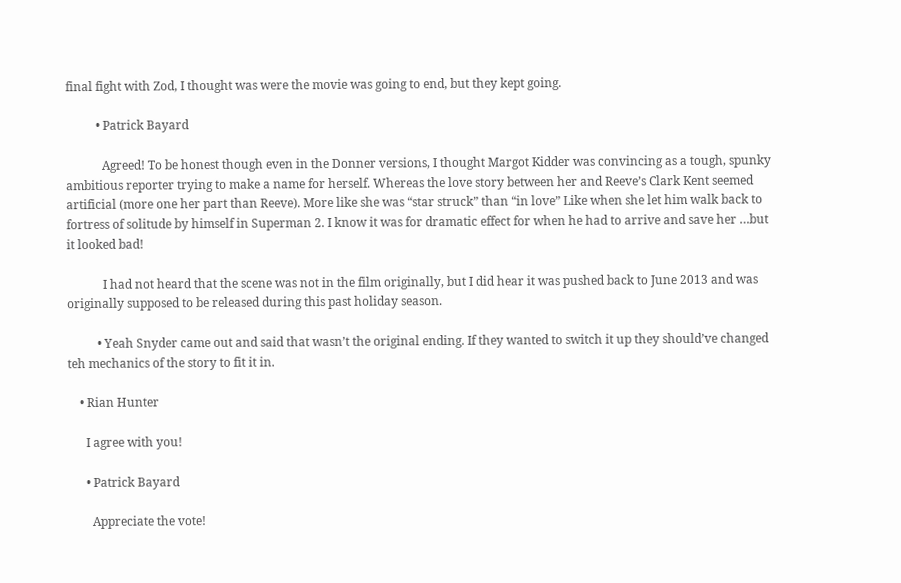final fight with Zod, I thought was were the movie was going to end, but they kept going.

          • Patrick Bayard

            Agreed! To be honest though even in the Donner versions, I thought Margot Kidder was convincing as a tough, spunky ambitious reporter trying to make a name for herself. Whereas the love story between her and Reeve’s Clark Kent seemed artificial (more one her part than Reeve). More like she was “star struck” than “in love” Like when she let him walk back to fortress of solitude by himself in Superman 2. I know it was for dramatic effect for when he had to arrive and save her …but it looked bad!

            I had not heard that the scene was not in the film originally, but I did hear it was pushed back to June 2013 and was originally supposed to be released during this past holiday season.

          • Yeah Snyder came out and said that wasn’t the original ending. If they wanted to switch it up they should’ve changed teh mechanics of the story to fit it in.

    • Rian Hunter

      I agree with you!

      • Patrick Bayard

        Appreciate the vote!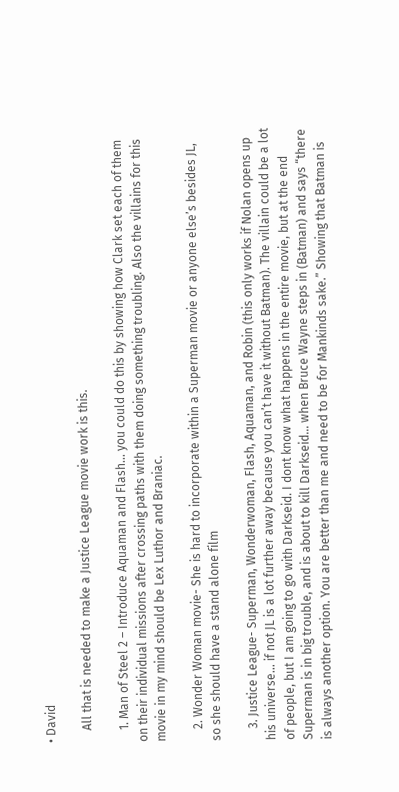• David

    All that is needed to make a Justice League movie work is this.

    1. Man of Steel 2 – Introduce Aquaman and Flash… you could do this by showing how Clark set each of them on their individual missions after crossing paths with them doing something troubling. Also the villains for this movie in my mind should be Lex Luthor and Braniac.

    2. Wonder Woman movie- She is hard to incorporate within a Superman movie or anyone else’s besides JL, so she should have a stand alone film

    3. Justice League- Superman, Wonderwoman, Flash, Aquaman, and Robin (this only works if Nolan opens up his universe… if not JL is a lot further away because you can’t have it without Batman). The villain could be a lot of people, but I am going to go with Darkseid. I dont know what happens in the entire movie, but at the end Superman is in big trouble, and is about to kill Darkseid… when Bruce Wayne steps in (Batman) and says “there is always another option. You are better than me and need to be for Mankinds sake.” Showing that Batman is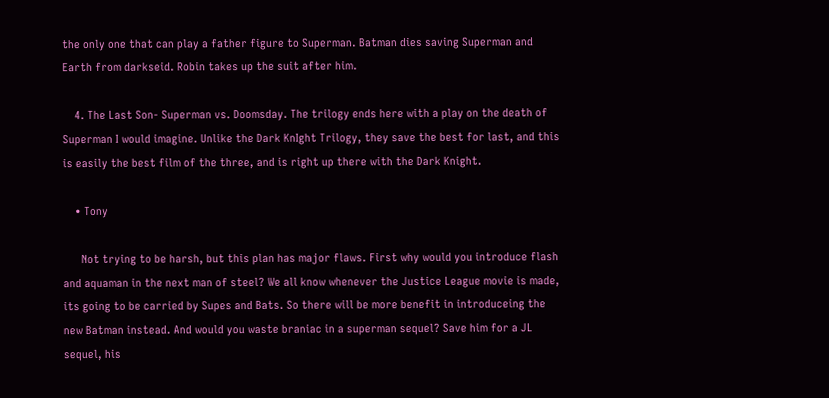the only one that can play a father figure to Superman. Batman dies saving Superman and Earth from darkseid. Robin takes up the suit after him.

    4. The Last Son- Superman vs. Doomsday. The trilogy ends here with a play on the death of Superman I would imagine. Unlike the Dark KnIght Trilogy, they save the best for last, and this is easily the best film of the three, and is right up there with the Dark Knight.

    • Tony

      Not trying to be harsh, but this plan has major flaws. First why would you introduce flash and aquaman in the next man of steel? We all know whenever the Justice League movie is made, its going to be carried by Supes and Bats. So there will be more benefit in introduceing the new Batman instead. And would you waste braniac in a superman sequel? Save him for a JL sequel, his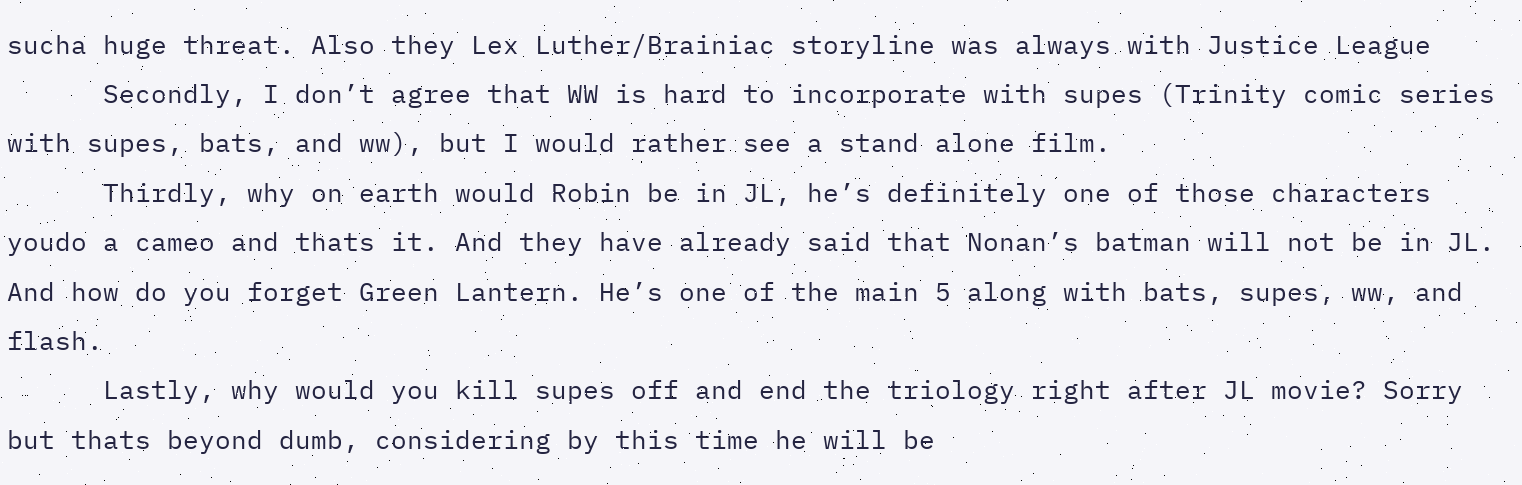sucha huge threat. Also they Lex Luther/Brainiac storyline was always with Justice League
      Secondly, I don’t agree that WW is hard to incorporate with supes (Trinity comic series with supes, bats, and ww), but I would rather see a stand alone film.
      Thirdly, why on earth would Robin be in JL, he’s definitely one of those characters youdo a cameo and thats it. And they have already said that Nonan’s batman will not be in JL. And how do you forget Green Lantern. He’s one of the main 5 along with bats, supes, ww, and flash.
      Lastly, why would you kill supes off and end the triology right after JL movie? Sorry but thats beyond dumb, considering by this time he will be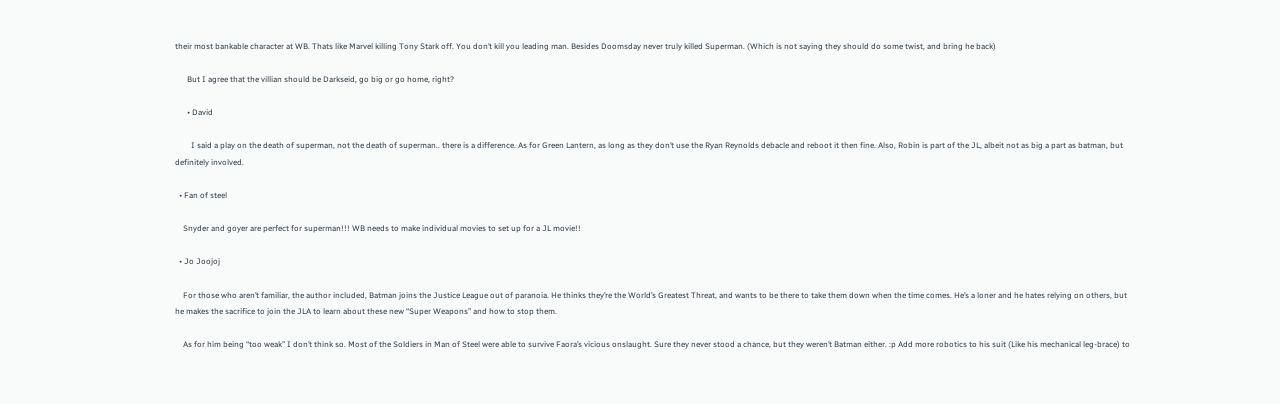their most bankable character at WB. Thats like Marvel killing Tony Stark off. You don’t kill you leading man. Besides Doomsday never truly killed Superman. (Which is not saying they should do some twist, and bring he back)

      But I agree that the villian should be Darkseid, go big or go home, right?

      • David

        I said a play on the death of superman, not the death of superman.. there is a difference. As for Green Lantern, as long as they don’t use the Ryan Reynolds debacle and reboot it then fine. Also, Robin is part of the JL, albeit not as big a part as batman, but definitely involved.

  • Fan of steel

    Snyder and goyer are perfect for superman!!! WB needs to make individual movies to set up for a JL movie!!

  • Jo Joojoj

    For those who aren’t familiar, the author included, Batman joins the Justice League out of paranoia. He thinks they’re the World’s Greatest Threat, and wants to be there to take them down when the time comes. He’s a loner and he hates relying on others, but he makes the sacrifice to join the JLA to learn about these new “Super Weapons” and how to stop them.

    As for him being “too weak” I don’t think so. Most of the Soldiers in Man of Steel were able to survive Faora’s vicious onslaught. Sure they never stood a chance, but they weren’t Batman either. :p Add more robotics to his suit (Like his mechanical leg-brace) to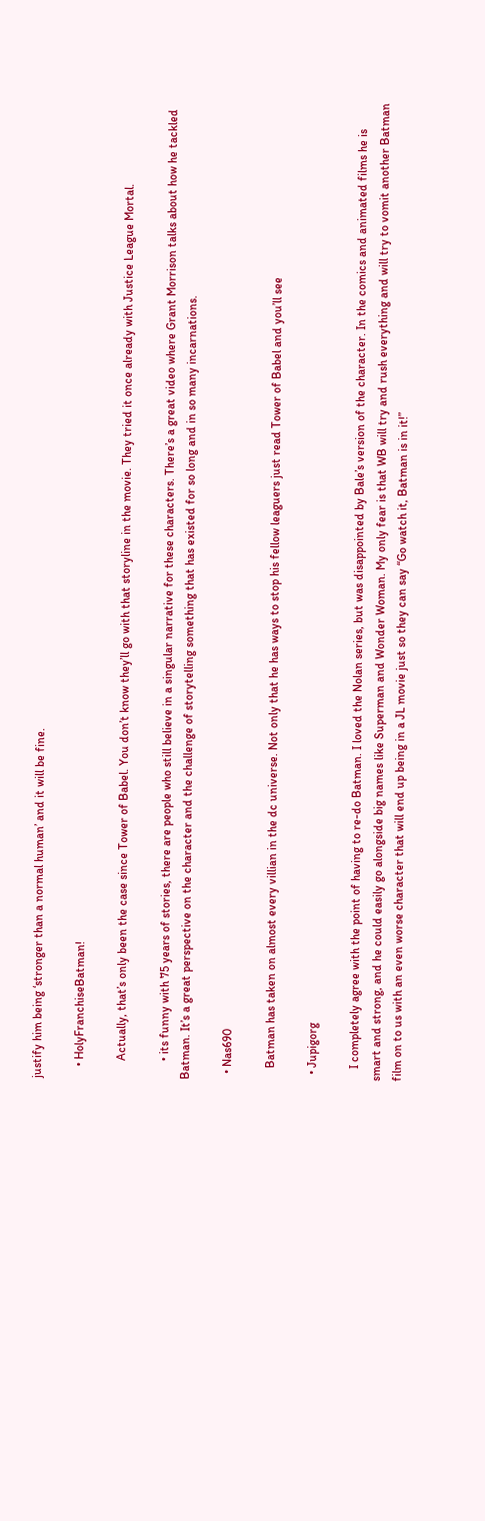justify him being ‘stronger than a normal human’ and it will be fine.

    • HolyFranchiseBatman!

      Actually, that’s only been the case since Tower of Babel. You don’t know they’ll go with that storyline in the movie. They tried it once already with Justice League Mortal.

      • its funny with 75 years of stories, there are people who still believe in a singular narrative for these characters. There’s a great video where Grant Morrison talks about how he tackled Batman. It’s a great perspective on the character and the challenge of storytelling something that has existed for so long and in so many incarnations.

  • Nas690

    Batman has taken on almost every villian in the dc universe. Not only that he has ways to stop his fellow leaguers just read Tower of Babel and you’ll see

  • Jupigorg

    I completely agree with the point of having to re-do Batman. I loved the Nolan series, but was disappointed by Bale’s version of the character. In the comics and animated films he is smart and strong, and he could easily go alongside big names like Superman and Wonder Woman. My only fear is that WB will try and rush everything and will try to vomit another Batman film on to us with an even worse character that will end up being in a JL movie just so they can say “Go watch it, Batman is in it!”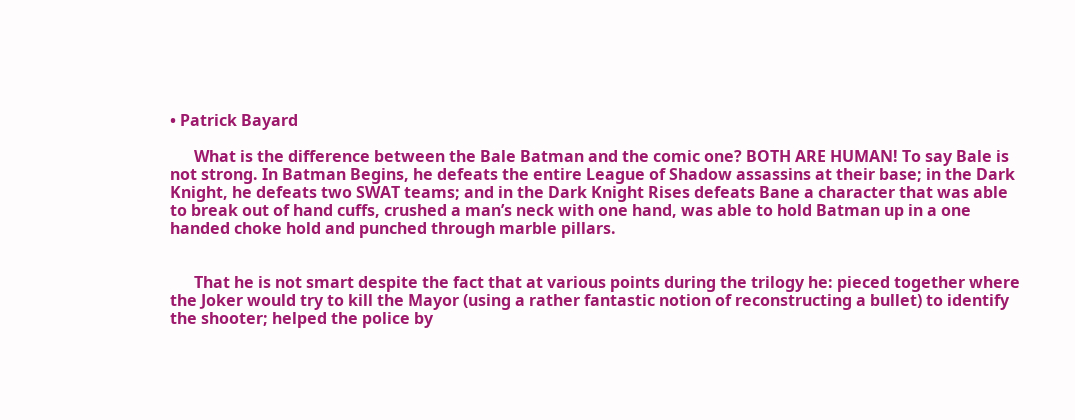• Patrick Bayard

      What is the difference between the Bale Batman and the comic one? BOTH ARE HUMAN! To say Bale is not strong. In Batman Begins, he defeats the entire League of Shadow assassins at their base; in the Dark Knight, he defeats two SWAT teams; and in the Dark Knight Rises defeats Bane a character that was able to break out of hand cuffs, crushed a man’s neck with one hand, was able to hold Batman up in a one handed choke hold and punched through marble pillars.


      That he is not smart despite the fact that at various points during the trilogy he: pieced together where the Joker would try to kill the Mayor (using a rather fantastic notion of reconstructing a bullet) to identify the shooter; helped the police by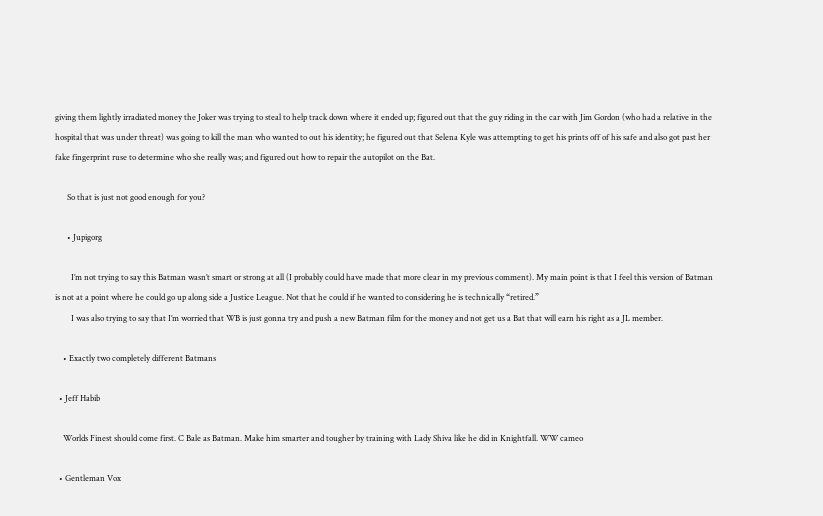giving them lightly irradiated money the Joker was trying to steal to help track down where it ended up; figured out that the guy riding in the car with Jim Gordon (who had a relative in the hospital that was under threat) was going to kill the man who wanted to out his identity; he figured out that Selena Kyle was attempting to get his prints off of his safe and also got past her fake fingerprint ruse to determine who she really was; and figured out how to repair the autopilot on the Bat.

      So that is just not good enough for you?

      • Jupigorg

        I’m not trying to say this Batman wasn’t smart or strong at all (I probably could have made that more clear in my previous comment). My main point is that I feel this version of Batman is not at a point where he could go up along side a Justice League. Not that he could if he wanted to considering he is technically “retired.”
        I was also trying to say that I’m worried that WB is just gonna try and push a new Batman film for the money and not get us a Bat that will earn his right as a JL member.

    • Exactly two completely different Batmans

  • Jeff Habib

    Worlds Finest should come first. C Bale as Batman. Make him smarter and tougher by training with Lady Shiva like he did in Knightfall. WW cameo

  • Gentleman Vox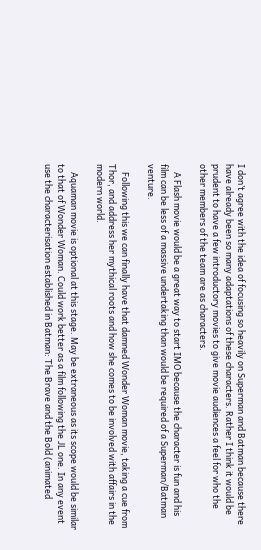I don’t agree with the idea of focusing so heavily on Superman and Batman because there have already been so many adaptations of these characters. Rather I think it would be prudent to have a few introductory movies to give movie audiences a feel for who the other members of the team are as characters.

    A Flash movie would be a great way to start IMO because the character is fun and his film can be less of a massive undertaking than would be required of a Superman/Batman venture.

    Following this we can finally have that damned Wonder Woman movie, taking a cue from Thor, and address her mythical roots and how she comes to be involved with affairs in the modern world.

    Aquaman movie is optional at this stage. May be extraneous as its scope would be similar to that of Wonder Woman. Could work better as a film following the JL one. In any event use the characterisation established in Batman: The Brave and the Bold (animated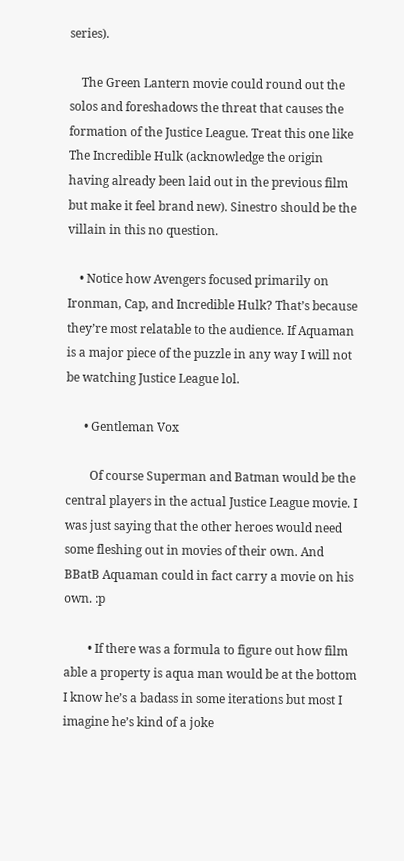series).

    The Green Lantern movie could round out the solos and foreshadows the threat that causes the formation of the Justice League. Treat this one like The Incredible Hulk (acknowledge the origin having already been laid out in the previous film but make it feel brand new). Sinestro should be the villain in this no question.

    • Notice how Avengers focused primarily on Ironman, Cap, and Incredible Hulk? That’s because they’re most relatable to the audience. If Aquaman is a major piece of the puzzle in any way I will not be watching Justice League lol.

      • Gentleman Vox

        Of course Superman and Batman would be the central players in the actual Justice League movie. I was just saying that the other heroes would need some fleshing out in movies of their own. And BBatB Aquaman could in fact carry a movie on his own. :p

        • If there was a formula to figure out how film able a property is aqua man would be at the bottom I know he’s a badass in some iterations but most I imagine he’s kind of a joke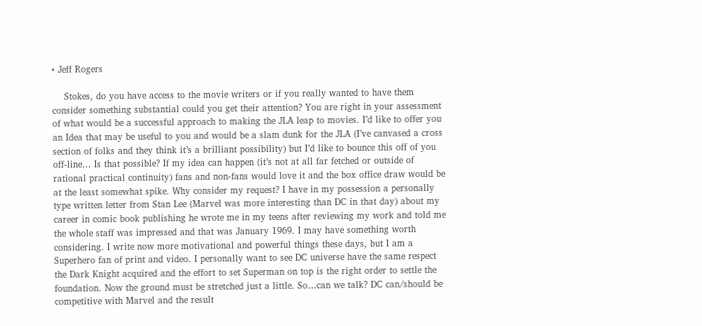• Jeff Rogers

    Stokes, do you have access to the movie writers or if you really wanted to have them consider something substantial could you get their attention? You are right in your assessment of what would be a successful approach to making the JLA leap to movies. I’d like to offer you an Idea that may be useful to you and would be a slam dunk for the JLA (I’ve canvased a cross section of folks and they think it’s a brilliant possibility) but I’d like to bounce this off of you off-line… Is that possible? If my idea can happen (it’s not at all far fetched or outside of rational practical continuity) fans and non-fans would love it and the box office draw would be at the least somewhat spike. Why consider my request? I have in my possession a personally type written letter from Stan Lee (Marvel was more interesting than DC in that day) about my career in comic book publishing he wrote me in my teens after reviewing my work and told me the whole staff was impressed and that was January 1969. I may have something worth considering. I write now more motivational and powerful things these days, but I am a Superhero fan of print and video. I personally want to see DC universe have the same respect the Dark Knight acquired and the effort to set Superman on top is the right order to settle the foundation. Now the ground must be stretched just a little. So…can we talk? DC can/should be competitive with Marvel and the result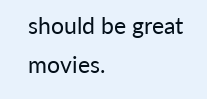should be great movies.